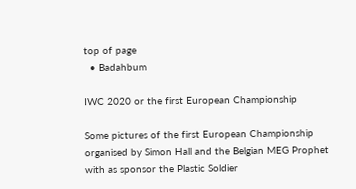top of page
  • Badahbum

IWC 2020 or the first European Championship

Some pictures of the first European Championship organised by Simon Hall and the Belgian MEG Prophet with as sponsor the Plastic Soldier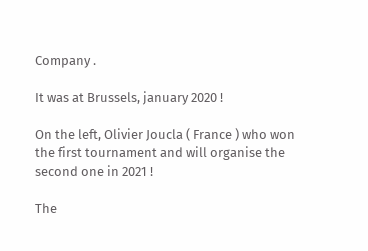Company .

It was at Brussels, january 2020 !

On the left, Olivier Joucla ( France ) who won the first tournament and will organise the second one in 2021 !

The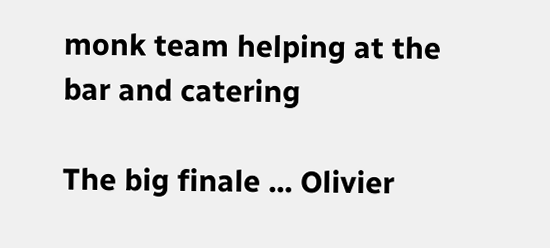monk team helping at the bar and catering

The big finale ... Olivier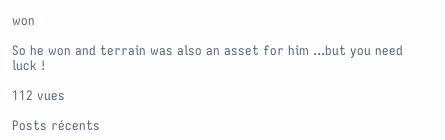won

So he won and terrain was also an asset for him ...but you need luck !

112 vues

Posts récents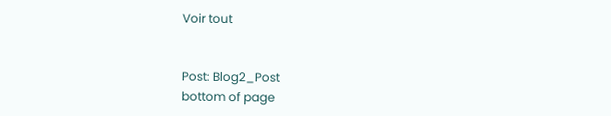Voir tout


Post: Blog2_Post
bottom of page